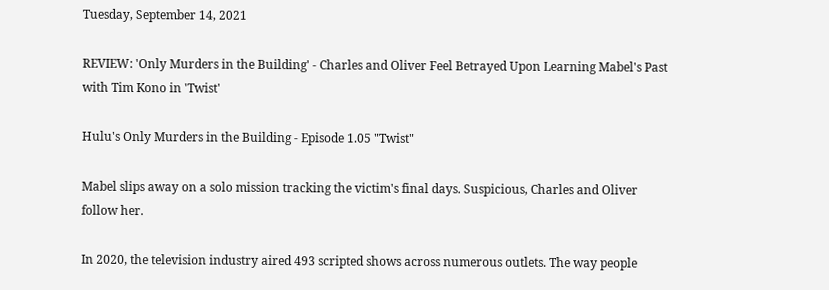Tuesday, September 14, 2021

REVIEW: 'Only Murders in the Building' - Charles and Oliver Feel Betrayed Upon Learning Mabel's Past with Tim Kono in 'Twist'

Hulu's Only Murders in the Building - Episode 1.05 "Twist"

Mabel slips away on a solo mission tracking the victim's final days. Suspicious, Charles and Oliver follow her.

In 2020, the television industry aired 493 scripted shows across numerous outlets. The way people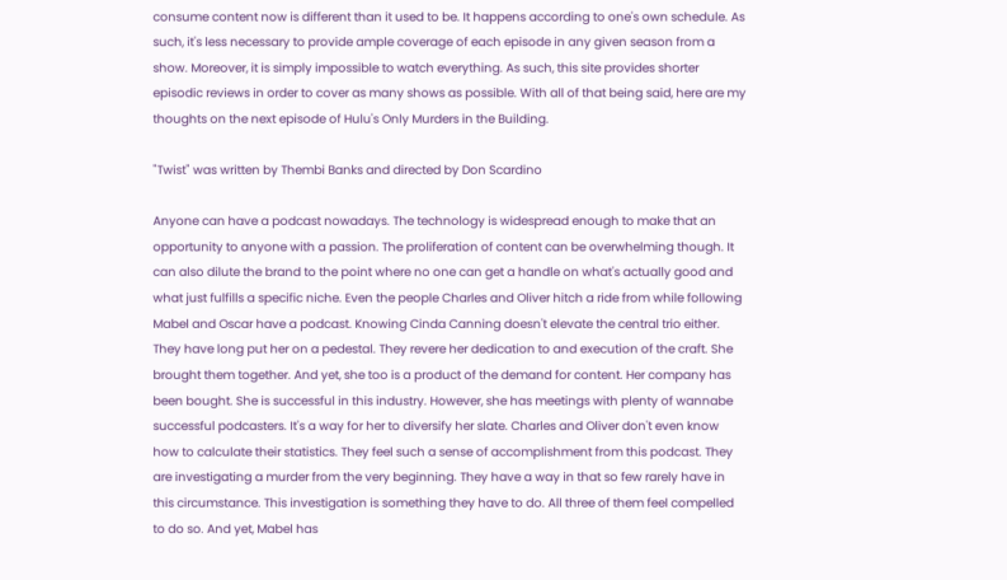consume content now is different than it used to be. It happens according to one's own schedule. As such, it's less necessary to provide ample coverage of each episode in any given season from a show. Moreover, it is simply impossible to watch everything. As such, this site provides shorter episodic reviews in order to cover as many shows as possible. With all of that being said, here are my thoughts on the next episode of Hulu's Only Murders in the Building.

"Twist" was written by Thembi Banks and directed by Don Scardino

Anyone can have a podcast nowadays. The technology is widespread enough to make that an opportunity to anyone with a passion. The proliferation of content can be overwhelming though. It can also dilute the brand to the point where no one can get a handle on what's actually good and what just fulfills a specific niche. Even the people Charles and Oliver hitch a ride from while following Mabel and Oscar have a podcast. Knowing Cinda Canning doesn't elevate the central trio either. They have long put her on a pedestal. They revere her dedication to and execution of the craft. She brought them together. And yet, she too is a product of the demand for content. Her company has been bought. She is successful in this industry. However, she has meetings with plenty of wannabe successful podcasters. It's a way for her to diversify her slate. Charles and Oliver don't even know how to calculate their statistics. They feel such a sense of accomplishment from this podcast. They are investigating a murder from the very beginning. They have a way in that so few rarely have in this circumstance. This investigation is something they have to do. All three of them feel compelled to do so. And yet, Mabel has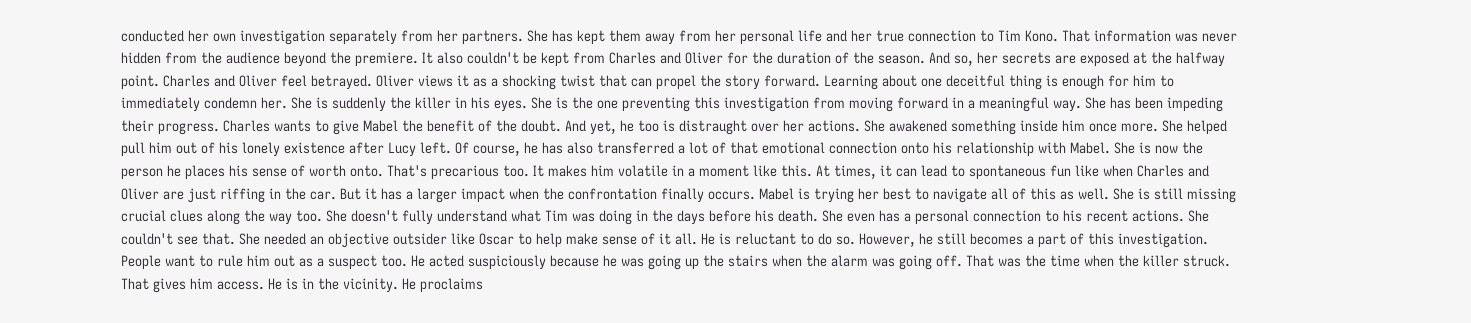conducted her own investigation separately from her partners. She has kept them away from her personal life and her true connection to Tim Kono. That information was never hidden from the audience beyond the premiere. It also couldn't be kept from Charles and Oliver for the duration of the season. And so, her secrets are exposed at the halfway point. Charles and Oliver feel betrayed. Oliver views it as a shocking twist that can propel the story forward. Learning about one deceitful thing is enough for him to immediately condemn her. She is suddenly the killer in his eyes. She is the one preventing this investigation from moving forward in a meaningful way. She has been impeding their progress. Charles wants to give Mabel the benefit of the doubt. And yet, he too is distraught over her actions. She awakened something inside him once more. She helped pull him out of his lonely existence after Lucy left. Of course, he has also transferred a lot of that emotional connection onto his relationship with Mabel. She is now the person he places his sense of worth onto. That's precarious too. It makes him volatile in a moment like this. At times, it can lead to spontaneous fun like when Charles and Oliver are just riffing in the car. But it has a larger impact when the confrontation finally occurs. Mabel is trying her best to navigate all of this as well. She is still missing crucial clues along the way too. She doesn't fully understand what Tim was doing in the days before his death. She even has a personal connection to his recent actions. She couldn't see that. She needed an objective outsider like Oscar to help make sense of it all. He is reluctant to do so. However, he still becomes a part of this investigation. People want to rule him out as a suspect too. He acted suspiciously because he was going up the stairs when the alarm was going off. That was the time when the killer struck. That gives him access. He is in the vicinity. He proclaims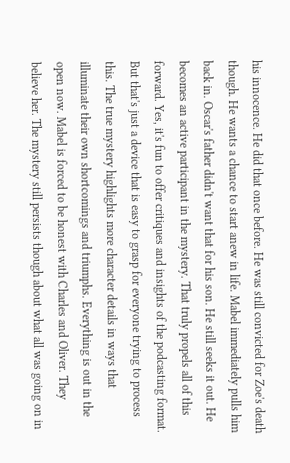his innocence. He did that once before. He was still convicted for Zoe's death though. He wants a chance to start anew in life. Mabel immediately pulls him back in. Oscar's father didn't want that for his son. He still seeks it out. He becomes an active participant in the mystery. That truly propels all of this forward. Yes, it's fun to offer critiques and insights of the podcasting format. But that's just a device that is easy to grasp for everyone trying to process this. The true mystery highlights more character details in ways that illuminate their own shortcomings and triumphs. Everything is out in the open now. Mabel is forced to be honest with Charles and Oliver. They believe her. The mystery still persists though about what all was going on in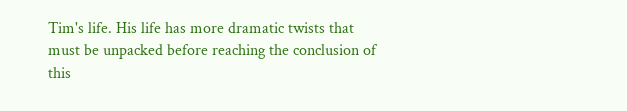Tim's life. His life has more dramatic twists that must be unpacked before reaching the conclusion of this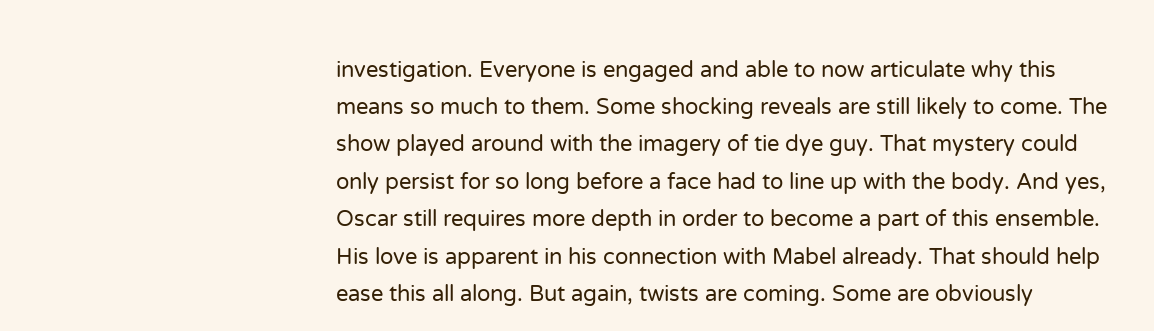investigation. Everyone is engaged and able to now articulate why this means so much to them. Some shocking reveals are still likely to come. The show played around with the imagery of tie dye guy. That mystery could only persist for so long before a face had to line up with the body. And yes, Oscar still requires more depth in order to become a part of this ensemble. His love is apparent in his connection with Mabel already. That should help ease this all along. But again, twists are coming. Some are obviously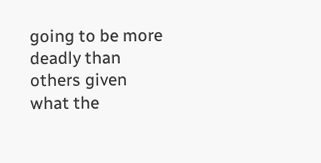going to be more deadly than others given what the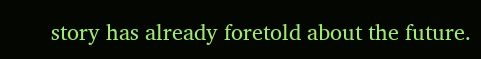story has already foretold about the future.